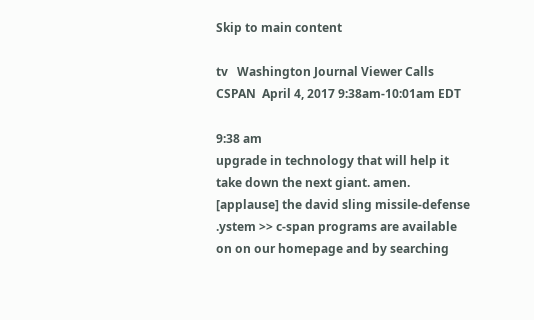Skip to main content

tv   Washington Journal Viewer Calls  CSPAN  April 4, 2017 9:38am-10:01am EDT

9:38 am
upgrade in technology that will help it take down the next giant. amen. [applause] the david sling missile-defense .ystem >> c-span programs are available on on our homepage and by searching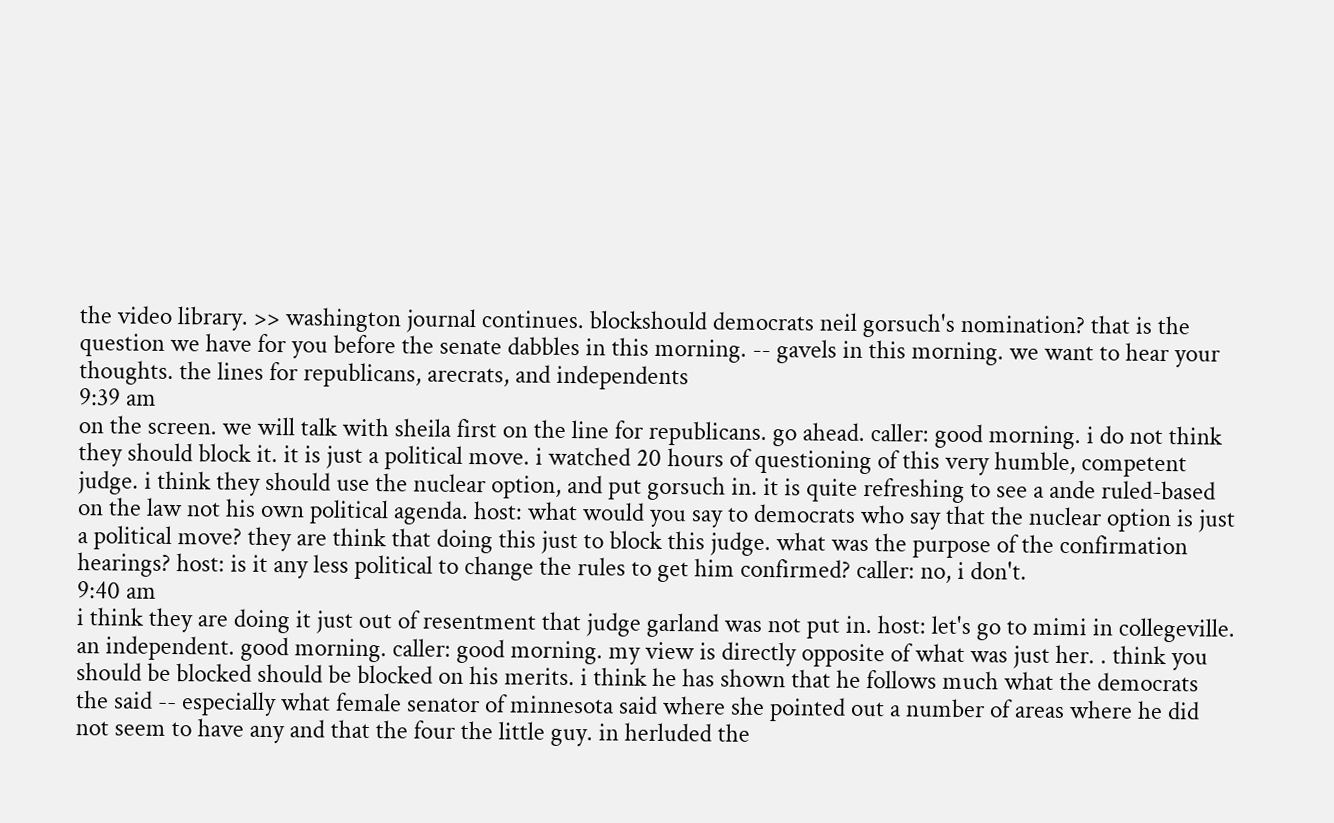the video library. >> washington journal continues. blockshould democrats neil gorsuch's nomination? that is the question we have for you before the senate dabbles in this morning. -- gavels in this morning. we want to hear your thoughts. the lines for republicans, arecrats, and independents
9:39 am
on the screen. we will talk with sheila first on the line for republicans. go ahead. caller: good morning. i do not think they should block it. it is just a political move. i watched 20 hours of questioning of this very humble, competent judge. i think they should use the nuclear option, and put gorsuch in. it is quite refreshing to see a ande ruled-based on the law not his own political agenda. host: what would you say to democrats who say that the nuclear option is just a political move? they are think that doing this just to block this judge. what was the purpose of the confirmation hearings? host: is it any less political to change the rules to get him confirmed? caller: no, i don't.
9:40 am
i think they are doing it just out of resentment that judge garland was not put in. host: let's go to mimi in collegeville. an independent. good morning. caller: good morning. my view is directly opposite of what was just her. . think you should be blocked should be blocked on his merits. i think he has shown that he follows much what the democrats the said -- especially what female senator of minnesota said where she pointed out a number of areas where he did not seem to have any and that the four the little guy. in herluded the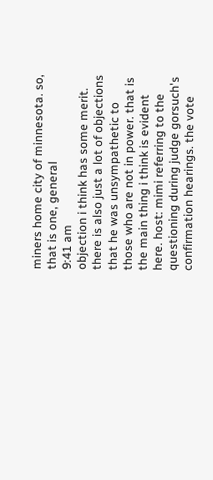miners home city of minnesota. so, that is one, general
9:41 am
objection i think has some merit. there is also just a lot of objections that he was unsympathetic to those who are not in power. that is the main thing i think is evident here. host: mimi referring to the questioning during judge gorsuch's confirmation hearings. the vote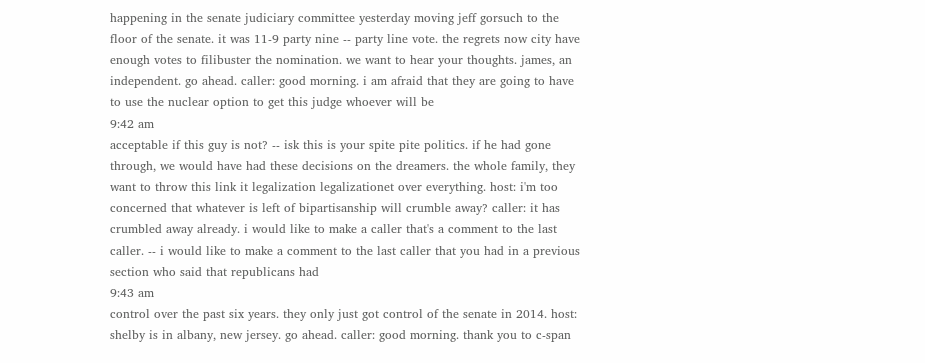happening in the senate judiciary committee yesterday moving jeff gorsuch to the floor of the senate. it was 11-9 party nine -- party line vote. the regrets now city have enough votes to filibuster the nomination. we want to hear your thoughts. james, an independent. go ahead. caller: good morning. i am afraid that they are going to have to use the nuclear option to get this judge whoever will be
9:42 am
acceptable if this guy is not? -- isk this is your spite pite politics. if he had gone through, we would have had these decisions on the dreamers. the whole family, they want to throw this link it legalization legalizationet over everything. host: i'm too concerned that whatever is left of bipartisanship will crumble away? caller: it has crumbled away already. i would like to make a caller that's a comment to the last caller. -- i would like to make a comment to the last caller that you had in a previous section who said that republicans had
9:43 am
control over the past six years. they only just got control of the senate in 2014. host: shelby is in albany, new jersey. go ahead. caller: good morning. thank you to c-span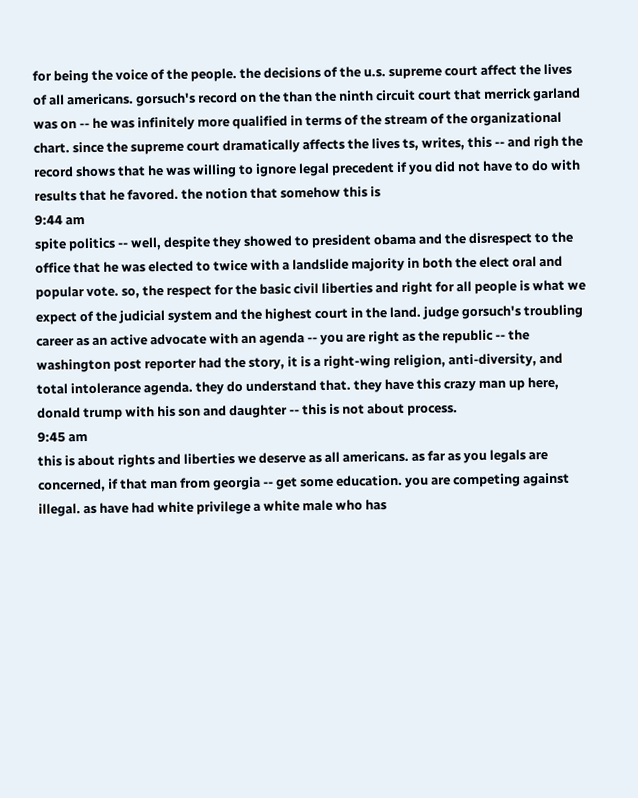for being the voice of the people. the decisions of the u.s. supreme court affect the lives of all americans. gorsuch's record on the than the ninth circuit court that merrick garland was on -- he was infinitely more qualified in terms of the stream of the organizational chart. since the supreme court dramatically affects the lives ts, writes, this -- and righ the record shows that he was willing to ignore legal precedent if you did not have to do with results that he favored. the notion that somehow this is
9:44 am
spite politics -- well, despite they showed to president obama and the disrespect to the office that he was elected to twice with a landslide majority in both the elect oral and popular vote. so, the respect for the basic civil liberties and right for all people is what we expect of the judicial system and the highest court in the land. judge gorsuch's troubling career as an active advocate with an agenda -- you are right as the republic -- the washington post reporter had the story, it is a right-wing religion, anti-diversity, and total intolerance agenda. they do understand that. they have this crazy man up here, donald trump with his son and daughter -- this is not about process.
9:45 am
this is about rights and liberties we deserve as all americans. as far as you legals are concerned, if that man from georgia -- get some education. you are competing against illegal. as have had white privilege a white male who has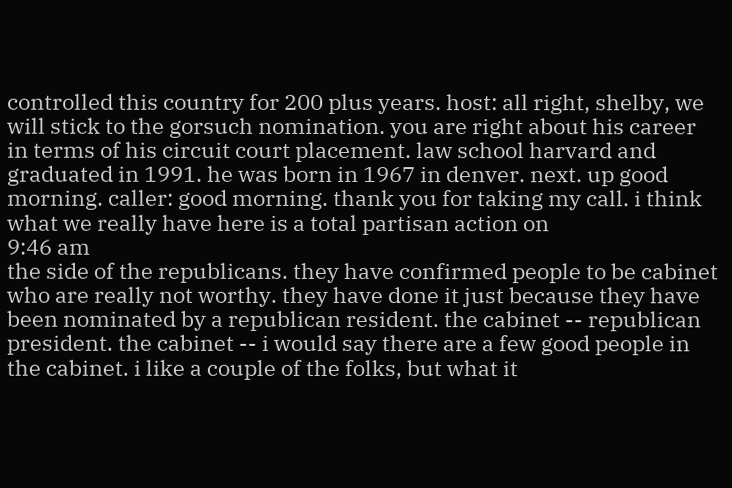controlled this country for 200 plus years. host: all right, shelby, we will stick to the gorsuch nomination. you are right about his career in terms of his circuit court placement. law school harvard and graduated in 1991. he was born in 1967 in denver. next. up good morning. caller: good morning. thank you for taking my call. i think what we really have here is a total partisan action on
9:46 am
the side of the republicans. they have confirmed people to be cabinet who are really not worthy. they have done it just because they have been nominated by a republican resident. the cabinet -- republican president. the cabinet -- i would say there are a few good people in the cabinet. i like a couple of the folks, but what it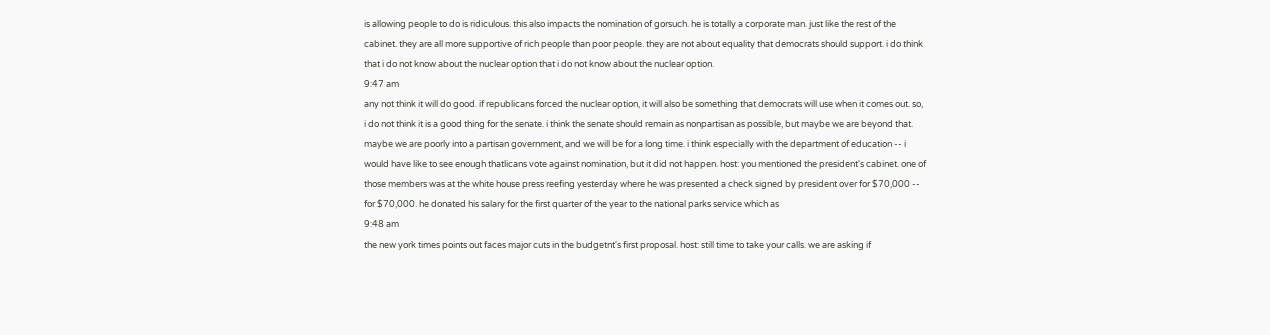is allowing people to do is ridiculous. this also impacts the nomination of gorsuch. he is totally a corporate man. just like the rest of the cabinet. they are all more supportive of rich people than poor people. they are not about equality that democrats should support. i do think that i do not know about the nuclear option that i do not know about the nuclear option.
9:47 am
any not think it will do good. if republicans forced the nuclear option, it will also be something that democrats will use when it comes out. so, i do not think it is a good thing for the senate. i think the senate should remain as nonpartisan as possible, but maybe we are beyond that. maybe we are poorly into a partisan government, and we will be for a long time. i think especially with the department of education -- i would have like to see enough thatlicans vote against nomination, but it did not happen. host: you mentioned the president's cabinet. one of those members was at the white house press reefing yesterday where he was presented a check signed by president over for $70,000 -- for $70,000. he donated his salary for the first quarter of the year to the national parks service which as
9:48 am
the new york times points out faces major cuts in the budgetnt's first proposal. host: still time to take your calls. we are asking if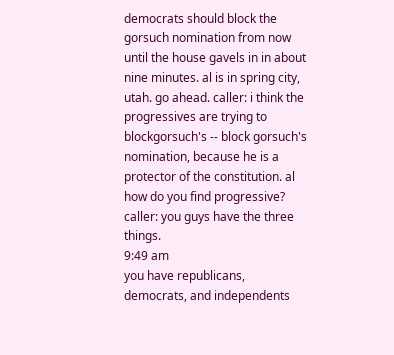democrats should block the gorsuch nomination from now until the house gavels in in about nine minutes. al is in spring city, utah. go ahead. caller: i think the progressives are trying to blockgorsuch's -- block gorsuch's nomination, because he is a protector of the constitution. al how do you find progressive? caller: you guys have the three things.
9:49 am
you have republicans, democrats, and independents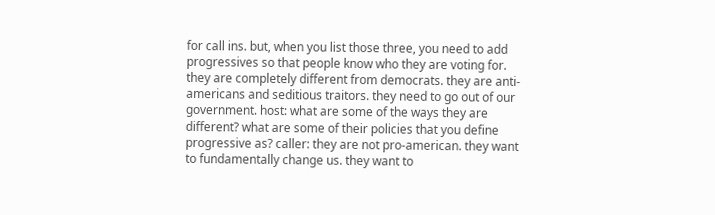for call ins. but, when you list those three, you need to add progressives so that people know who they are voting for. they are completely different from democrats. they are anti-americans and seditious traitors. they need to go out of our government. host: what are some of the ways they are different? what are some of their policies that you define progressive as? caller: they are not pro-american. they want to fundamentally change us. they want to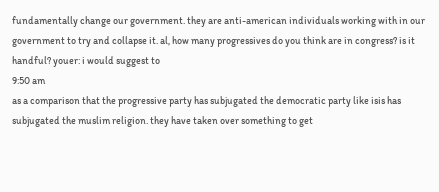fundamentally change our government. they are anti-american individuals working with in our government to try and collapse it. al, how many progressives do you think are in congress? is it handful? youer: i would suggest to
9:50 am
as a comparison that the progressive party has subjugated the democratic party like isis has subjugated the muslim religion. they have taken over something to get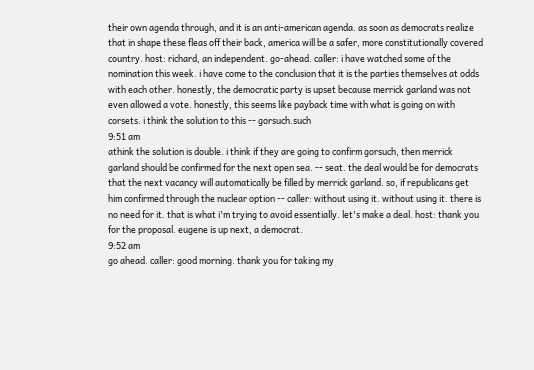their own agenda through, and it is an anti-american agenda. as soon as democrats realize that in shape these fleas off their back, america will be a safer, more constitutionally covered country. host: richard, an independent. go-ahead. caller: i have watched some of the nomination this week. i have come to the conclusion that it is the parties themselves at odds with each other. honestly, the democratic party is upset because merrick garland was not even allowed a vote. honestly, this seems like payback time with what is going on with corsets. i think the solution to this -- gorsuch.such
9:51 am
athink the solution is double. i think if they are going to confirm gorsuch, then merrick garland should be confirmed for the next open sea. -- seat. the deal would be for democrats that the next vacancy will automatically be filled by merrick garland. so, if republicans get him confirmed through the nuclear option -- caller: without using it. without using it. there is no need for it. that is what i'm trying to avoid essentially. let's make a deal. host: thank you for the proposal. eugene is up next, a democrat.
9:52 am
go ahead. caller: good morning. thank you for taking my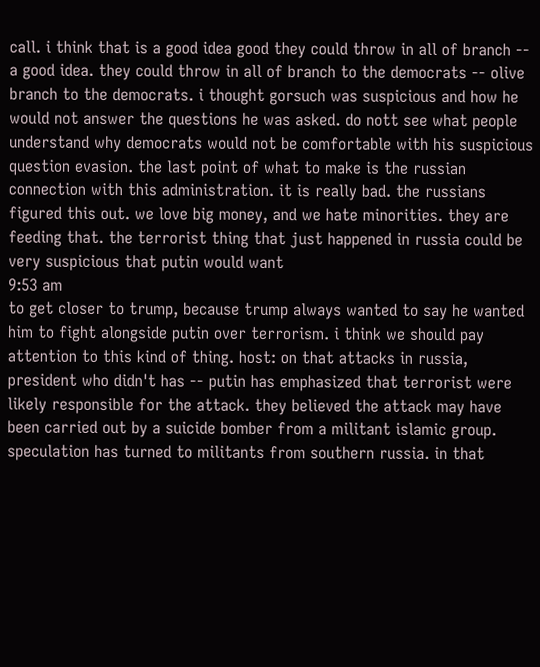call. i think that is a good idea good they could throw in all of branch -- a good idea. they could throw in all of branch to the democrats -- olive branch to the democrats. i thought gorsuch was suspicious and how he would not answer the questions he was asked. do nott see what people understand why democrats would not be comfortable with his suspicious question evasion. the last point of what to make is the russian connection with this administration. it is really bad. the russians figured this out. we love big money, and we hate minorities. they are feeding that. the terrorist thing that just happened in russia could be very suspicious that putin would want
9:53 am
to get closer to trump, because trump always wanted to say he wanted him to fight alongside putin over terrorism. i think we should pay attention to this kind of thing. host: on that attacks in russia, president who didn't has -- putin has emphasized that terrorist were likely responsible for the attack. they believed the attack may have been carried out by a suicide bomber from a militant islamic group. speculation has turned to militants from southern russia. in that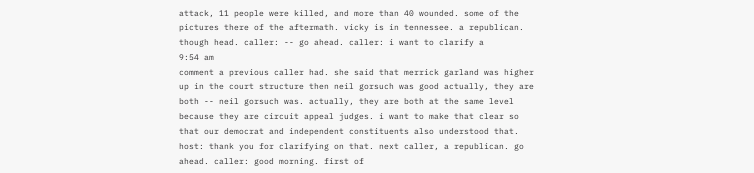attack, 11 people were killed, and more than 40 wounded. some of the pictures there of the aftermath. vicky is in tennessee. a republican. though head. caller: -- go ahead. caller: i want to clarify a
9:54 am
comment a previous caller had. she said that merrick garland was higher up in the court structure then neil gorsuch was good actually, they are both -- neil gorsuch was. actually, they are both at the same level because they are circuit appeal judges. i want to make that clear so that our democrat and independent constituents also understood that. host: thank you for clarifying on that. next caller, a republican. go ahead. caller: good morning. first of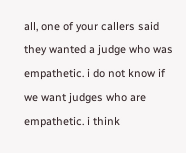all, one of your callers said they wanted a judge who was empathetic. i do not know if we want judges who are empathetic. i think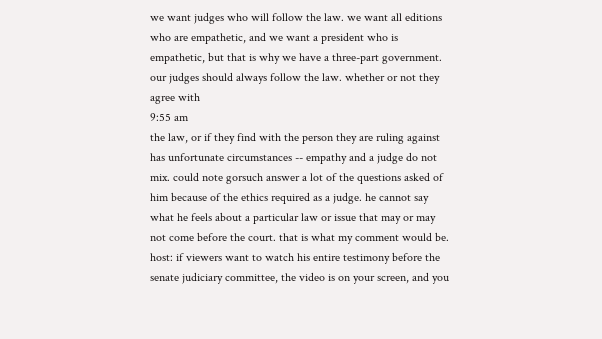we want judges who will follow the law. we want all editions who are empathetic, and we want a president who is empathetic, but that is why we have a three-part government. our judges should always follow the law. whether or not they agree with
9:55 am
the law, or if they find with the person they are ruling against has unfortunate circumstances -- empathy and a judge do not mix. could note gorsuch answer a lot of the questions asked of him because of the ethics required as a judge. he cannot say what he feels about a particular law or issue that may or may not come before the court. that is what my comment would be. host: if viewers want to watch his entire testimony before the senate judiciary committee, the video is on your screen, and you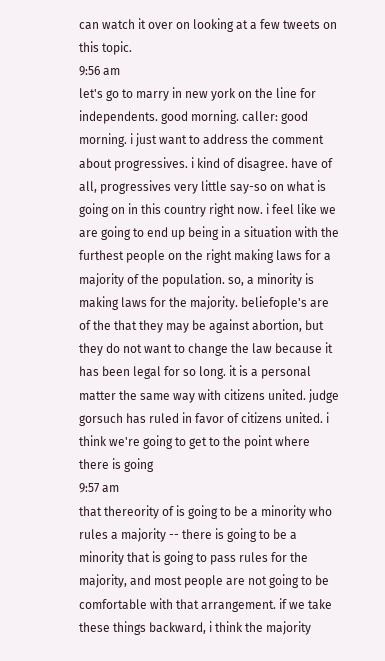can watch it over on looking at a few tweets on this topic.
9:56 am
let's go to marry in new york on the line for independents. good morning. caller: good morning. i just want to address the comment about progressives. i kind of disagree. have of all, progressives very little say-so on what is going on in this country right now. i feel like we are going to end up being in a situation with the furthest people on the right making laws for a majority of the population. so, a minority is making laws for the majority. beliefople's are of the that they may be against abortion, but they do not want to change the law because it has been legal for so long. it is a personal matter the same way with citizens united. judge gorsuch has ruled in favor of citizens united. i think we're going to get to the point where there is going
9:57 am
that thereority of is going to be a minority who rules a majority -- there is going to be a minority that is going to pass rules for the majority, and most people are not going to be comfortable with that arrangement. if we take these things backward, i think the majority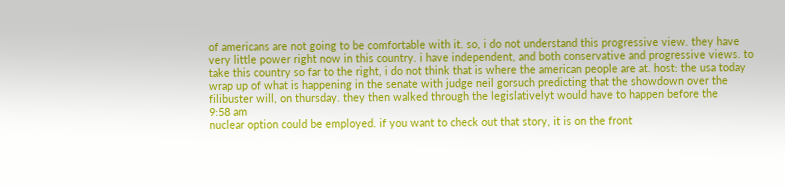of americans are not going to be comfortable with it. so, i do not understand this progressive view. they have very little power right now in this country. i have independent, and both conservative and progressive views. to take this country so far to the right, i do not think that is where the american people are at. host: the usa today wrap up of what is happening in the senate with judge neil gorsuch predicting that the showdown over the filibuster will, on thursday. they then walked through the legislativelyt would have to happen before the
9:58 am
nuclear option could be employed. if you want to check out that story, it is on the front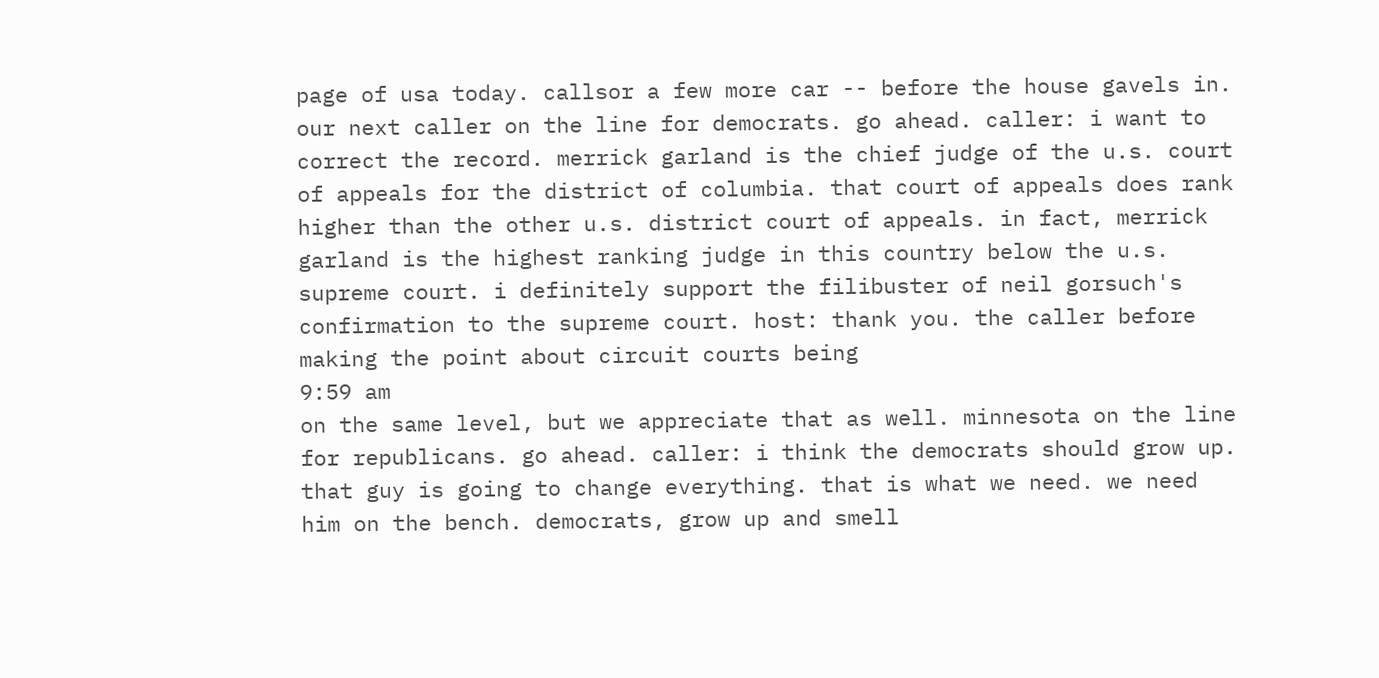page of usa today. callsor a few more car -- before the house gavels in. our next caller on the line for democrats. go ahead. caller: i want to correct the record. merrick garland is the chief judge of the u.s. court of appeals for the district of columbia. that court of appeals does rank higher than the other u.s. district court of appeals. in fact, merrick garland is the highest ranking judge in this country below the u.s. supreme court. i definitely support the filibuster of neil gorsuch's confirmation to the supreme court. host: thank you. the caller before making the point about circuit courts being
9:59 am
on the same level, but we appreciate that as well. minnesota on the line for republicans. go ahead. caller: i think the democrats should grow up. that guy is going to change everything. that is what we need. we need him on the bench. democrats, grow up and smell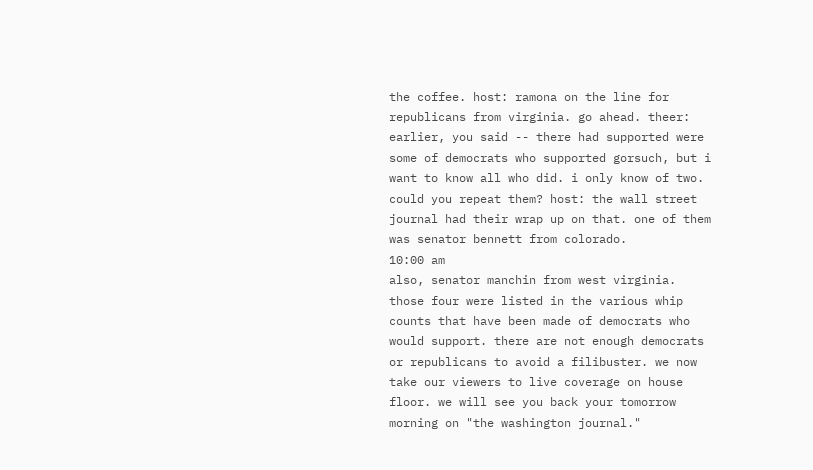the coffee. host: ramona on the line for republicans from virginia. go ahead. theer: earlier, you said -- there had supported were some of democrats who supported gorsuch, but i want to know all who did. i only know of two. could you repeat them? host: the wall street journal had their wrap up on that. one of them was senator bennett from colorado.
10:00 am
also, senator manchin from west virginia. those four were listed in the various whip counts that have been made of democrats who would support. there are not enough democrats or republicans to avoid a filibuster. we now take our viewers to live coverage on house floor. we will see you back your tomorrow morning on "the washington journal."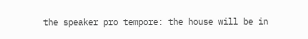the speaker pro tempore: the house will be in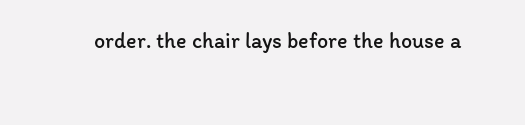order. the chair lays before the house a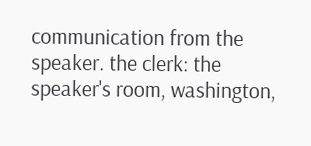communication from the speaker. the clerk: the speaker's room, washington,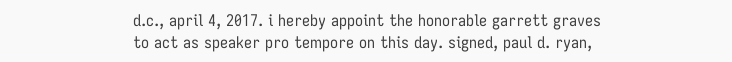d.c., april 4, 2017. i hereby appoint the honorable garrett graves to act as speaker pro tempore on this day. signed, paul d. ryan,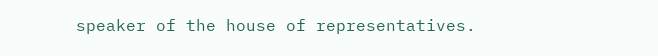speaker of the house of representatives.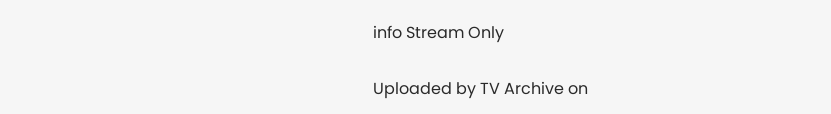info Stream Only

Uploaded by TV Archive on